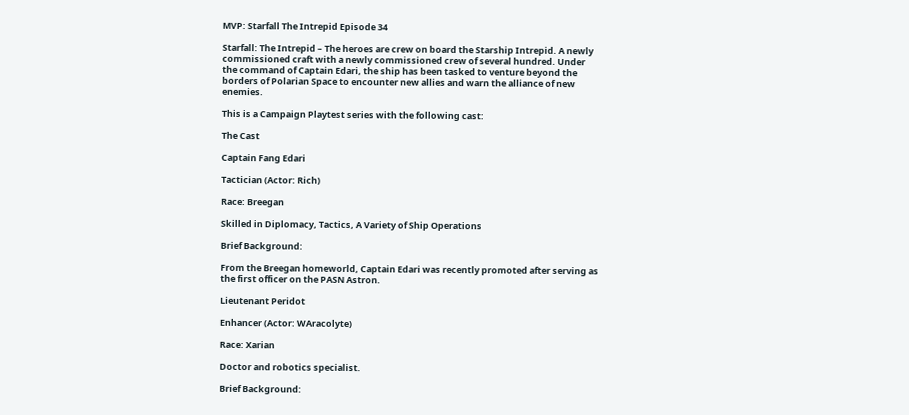MVP: Starfall The Intrepid Episode 34

Starfall: The Intrepid – The heroes are crew on board the Starship Intrepid. A newly commissioned craft with a newly commissioned crew of several hundred. Under the command of Captain Edari, the ship has been tasked to venture beyond the borders of Polarian Space to encounter new allies and warn the alliance of new enemies.

This is a Campaign Playtest series with the following cast:

The Cast

Captain Fang Edari

Tactician (Actor: Rich)

Race: Breegan

Skilled in Diplomacy, Tactics, A Variety of Ship Operations

Brief Background:

From the Breegan homeworld, Captain Edari was recently promoted after serving as the first officer on the PASN Astron.

Lieutenant Peridot

Enhancer (Actor: WAracolyte)

Race: Xarian

Doctor and robotics specialist.

Brief Background: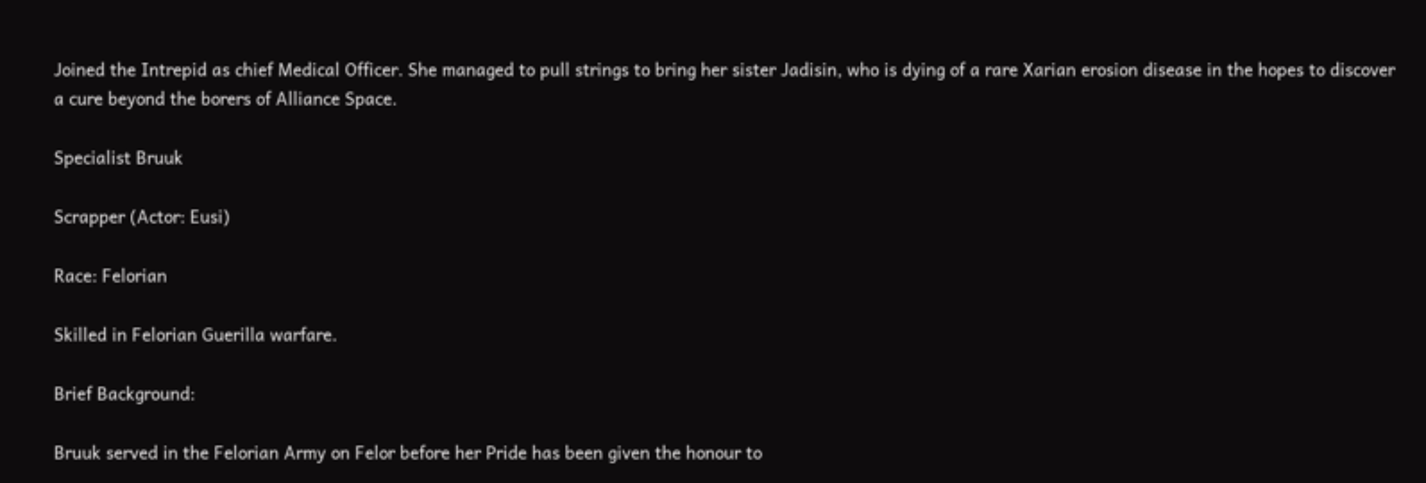Joined the Intrepid as chief Medical Officer. She managed to pull strings to bring her sister Jadisin, who is dying of a rare Xarian erosion disease in the hopes to discover a cure beyond the borers of Alliance Space.

Specialist Bruuk

Scrapper (Actor: Eusi)

Race: Felorian

Skilled in Felorian Guerilla warfare.

Brief Background:

Bruuk served in the Felorian Army on Felor before her Pride has been given the honour to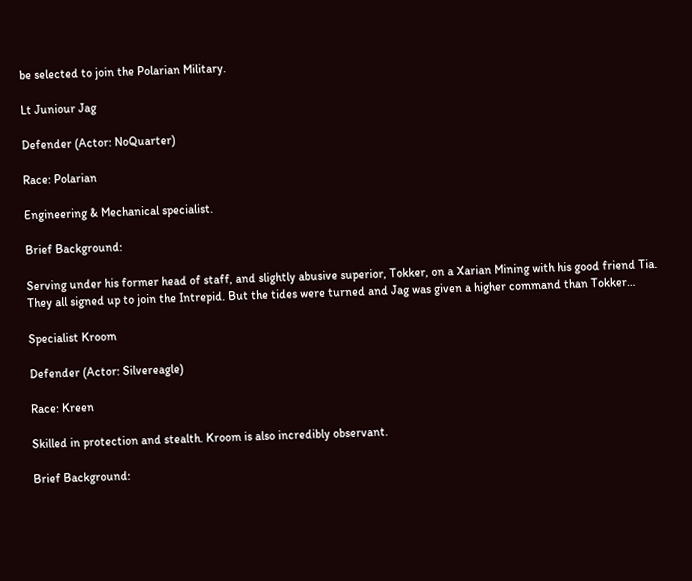be selected to join the Polarian Military.

Lt Juniour Jag

Defender (Actor: NoQuarter)

Race: Polarian

Engineering & Mechanical specialist.

Brief Background:

Serving under his former head of staff, and slightly abusive superior, Tokker, on a Xarian Mining with his good friend Tia. They all signed up to join the Intrepid. But the tides were turned and Jag was given a higher command than Tokker…

Specialist Kroom

Defender (Actor: Silvereagle)

Race: Kreen

Skilled in protection and stealth. Kroom is also incredibly observant.

Brief Background: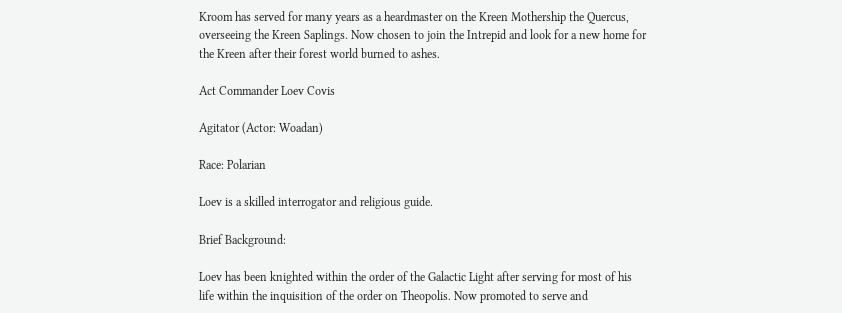Kroom has served for many years as a heardmaster on the Kreen Mothership the Quercus, overseeing the Kreen Saplings. Now chosen to join the Intrepid and look for a new home for the Kreen after their forest world burned to ashes.

Act Commander Loev Covis

Agitator (Actor: Woadan)

Race: Polarian

Loev is a skilled interrogator and religious guide.

Brief Background:

Loev has been knighted within the order of the Galactic Light after serving for most of his life within the inquisition of the order on Theopolis. Now promoted to serve and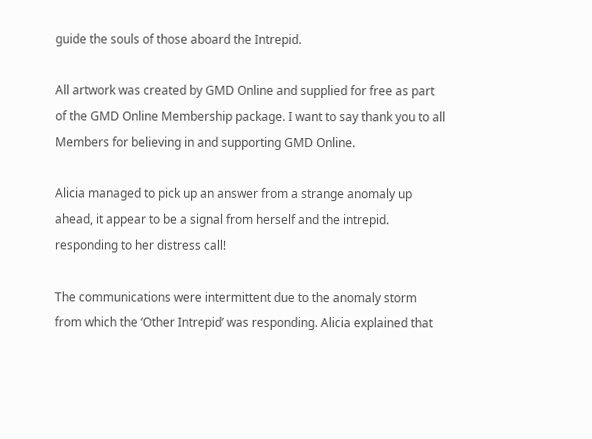guide the souls of those aboard the Intrepid.

All artwork was created by GMD Online and supplied for free as part of the GMD Online Membership package. I want to say thank you to all Members for believing in and supporting GMD Online.

Alicia managed to pick up an answer from a strange anomaly up ahead, it appear to be a signal from herself and the intrepid. responding to her distress call!

The communications were intermittent due to the anomaly storm from which the ‘Other Intrepid’ was responding. Alicia explained that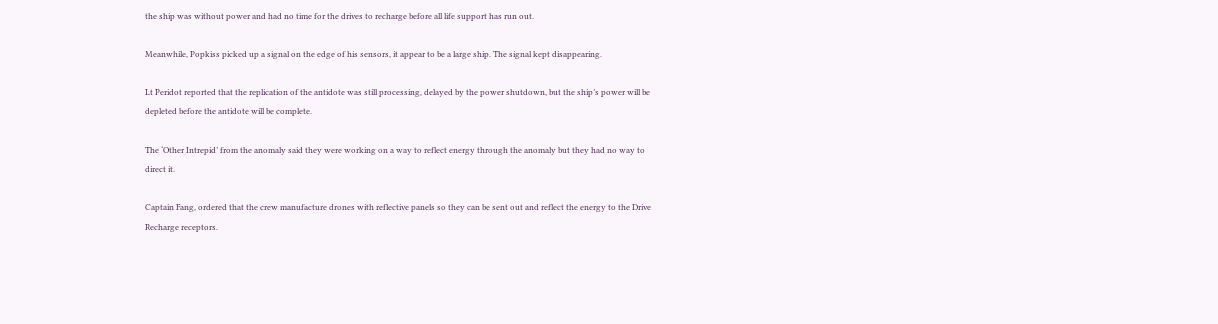the ship was without power and had no time for the drives to recharge before all life support has run out.

Meanwhile, Popkiss picked up a signal on the edge of his sensors, it appear to be a large ship. The signal kept disappearing.

Lt Peridot reported that the replication of the antidote was still processing, delayed by the power shutdown, but the ship’s power will be depleted before the antidote will be complete.

The ‘Other Intrepid’ from the anomaly said they were working on a way to reflect energy through the anomaly but they had no way to direct it.

Captain Fang, ordered that the crew manufacture drones with reflective panels so they can be sent out and reflect the energy to the Drive Recharge receptors.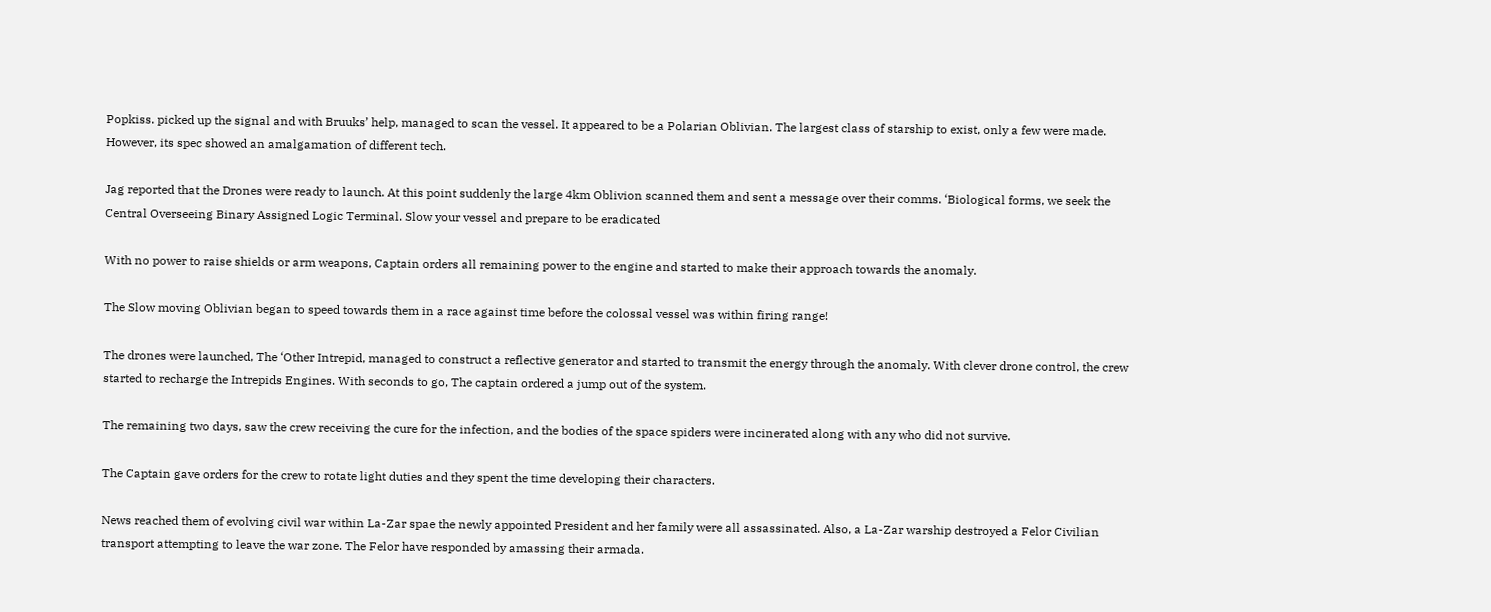Popkiss. picked up the signal and with Bruuks’ help, managed to scan the vessel. It appeared to be a Polarian Oblivian. The largest class of starship to exist, only a few were made. However, its spec showed an amalgamation of different tech.

Jag reported that the Drones were ready to launch. At this point suddenly the large 4km Oblivion scanned them and sent a message over their comms. ‘Biological forms, we seek the Central Overseeing Binary Assigned Logic Terminal. Slow your vessel and prepare to be eradicated

With no power to raise shields or arm weapons, Captain orders all remaining power to the engine and started to make their approach towards the anomaly.

The Slow moving Oblivian began to speed towards them in a race against time before the colossal vessel was within firing range!

The drones were launched, The ‘Other Intrepid, managed to construct a reflective generator and started to transmit the energy through the anomaly. With clever drone control, the crew started to recharge the Intrepids Engines. With seconds to go, The captain ordered a jump out of the system.

The remaining two days, saw the crew receiving the cure for the infection, and the bodies of the space spiders were incinerated along with any who did not survive.

The Captain gave orders for the crew to rotate light duties and they spent the time developing their characters.

News reached them of evolving civil war within La-Zar spae the newly appointed President and her family were all assassinated. Also, a La-Zar warship destroyed a Felor Civilian transport attempting to leave the war zone. The Felor have responded by amassing their armada.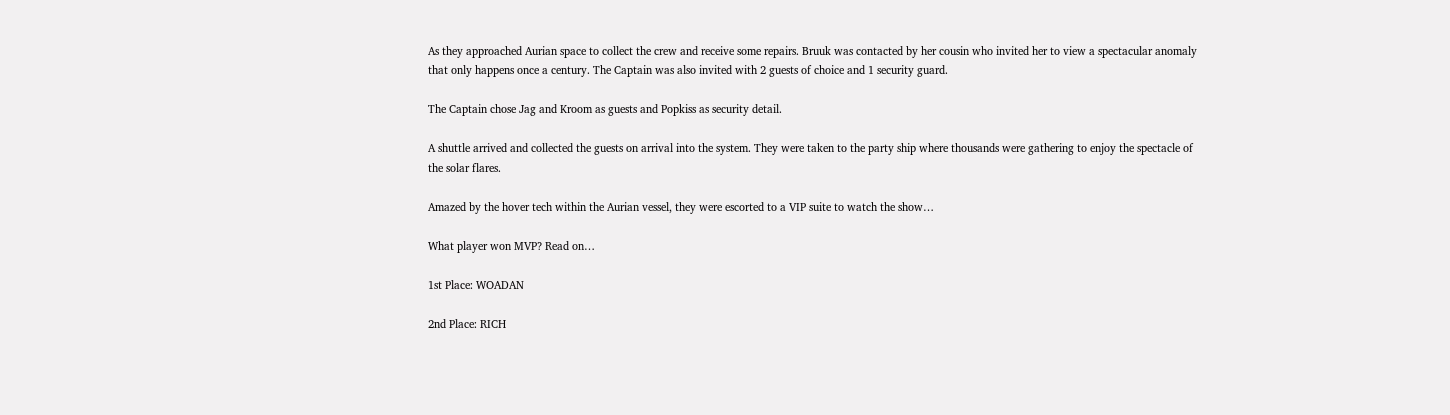As they approached Aurian space to collect the crew and receive some repairs. Bruuk was contacted by her cousin who invited her to view a spectacular anomaly that only happens once a century. The Captain was also invited with 2 guests of choice and 1 security guard.

The Captain chose Jag and Kroom as guests and Popkiss as security detail.

A shuttle arrived and collected the guests on arrival into the system. They were taken to the party ship where thousands were gathering to enjoy the spectacle of the solar flares.

Amazed by the hover tech within the Aurian vessel, they were escorted to a VIP suite to watch the show…

What player won MVP? Read on…

1st Place: WOADAN

2nd Place: RICH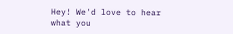Hey! We'd love to hear what you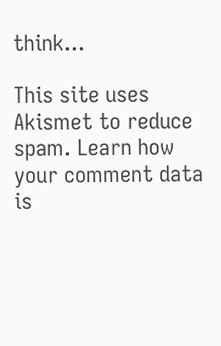think...

This site uses Akismet to reduce spam. Learn how your comment data is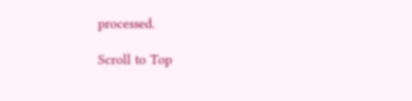processed.

Scroll to Top